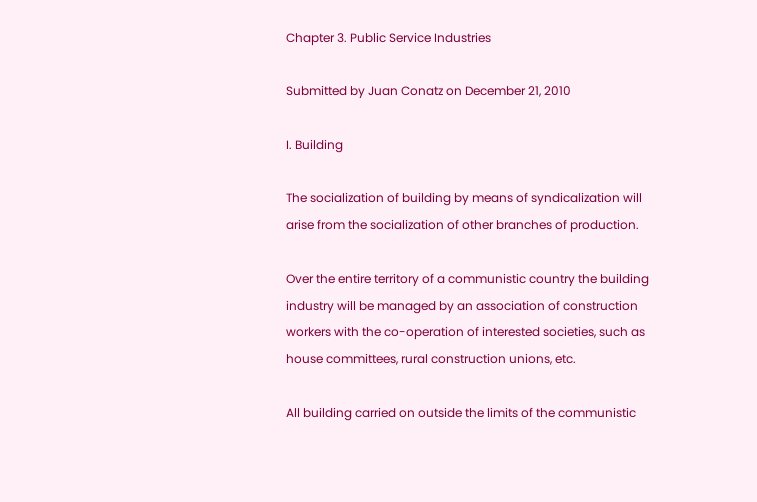Chapter 3. Public Service Industries

Submitted by Juan Conatz on December 21, 2010

I. Building

The socialization of building by means of syndicalization will arise from the socialization of other branches of production.

Over the entire territory of a communistic country the building industry will be managed by an association of construction workers with the co-operation of interested societies, such as house committees, rural construction unions, etc.

All building carried on outside the limits of the communistic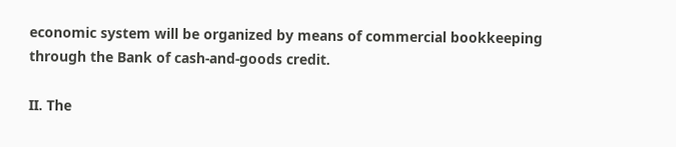economic system will be organized by means of commercial bookkeeping through the Bank of cash-and-goods credit.

II. The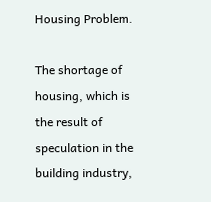Housing Problem.

The shortage of housing, which is the result of speculation in the building industry,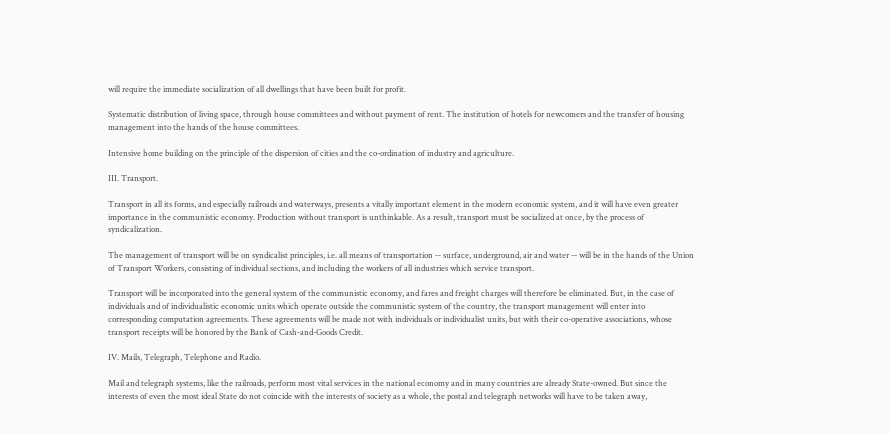will require the immediate socialization of all dwellings that have been built for profit.

Systematic distribution of living space, through house committees and without payment of rent. The institution of hotels for newcomers and the transfer of housing management into the hands of the house committees.

Intensive home building on the principle of the dispersion of cities and the co-ordination of industry and agriculture.

III. Transport.

Transport in all its forms, and especially railroads and waterways, presents a vitally important element in the modern economic system, and it will have even greater importance in the communistic economy. Production without transport is unthinkable. As a result, transport must be socialized at once, by the process of syndicalization.

The management of transport will be on syndicalist principles, i.e. all means of transportation -- surface, underground, air and water -- will be in the hands of the Union of Transport Workers, consisting of individual sections, and including the workers of all industries which service transport.

Transport will be incorporated into the general system of the communistic economy, and fares and freight charges will therefore be eliminated. But, in the case of individuals and of individualistic economic units which operate outside the communistic system of the country, the transport management will enter into corresponding computation agreements. These agreements will be made not with individuals or individualist units, but with their co-operative associations, whose transport receipts will be honored by the Bank of Cash-and-Goods Credit.

IV. Mails, Telegraph, Telephone and Radio.

Mail and telegraph systems, like the railroads, perform most vital services in the national economy and in many countries are already State-owned. But since the interests of even the most ideal State do not coincide with the interests of society as a whole, the postal and telegraph networks will have to be taken away,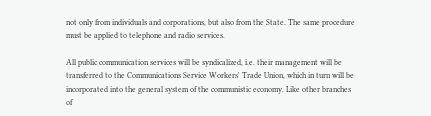not only from individuals and corporations, but also from the State. The same procedure must be applied to telephone and radio services.

All public communication services will be syndicalized, i.e. their management will be transferred to the Communications Service Workers' Trade Union, which in turn will be incorporated into the general system of the communistic economy. Like other branches of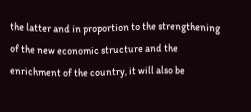the latter and in proportion to the strengthening of the new economic structure and the enrichment of the country, it will also be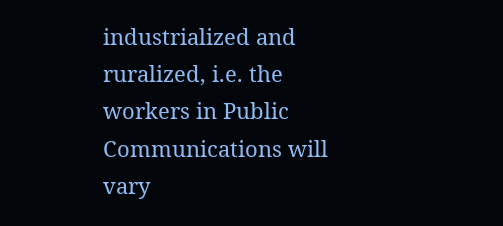industrialized and ruralized, i.e. the workers in Public Communications will vary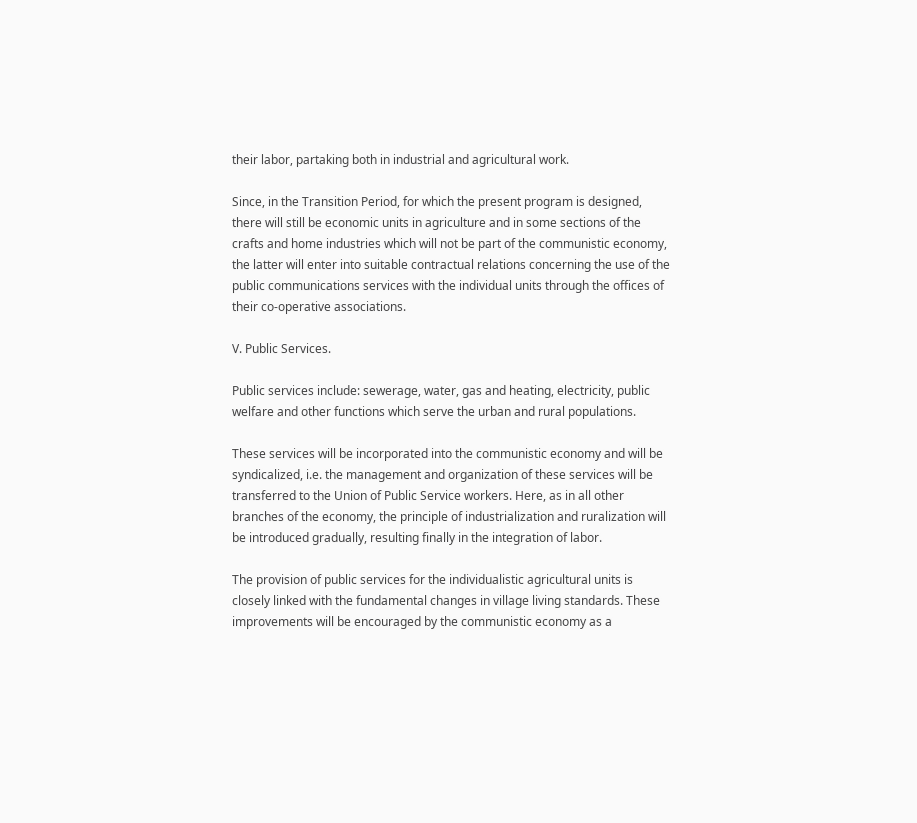their labor, partaking both in industrial and agricultural work.

Since, in the Transition Period, for which the present program is designed, there will still be economic units in agriculture and in some sections of the crafts and home industries which will not be part of the communistic economy, the latter will enter into suitable contractual relations concerning the use of the public communications services with the individual units through the offices of their co-operative associations.

V. Public Services.

Public services include: sewerage, water, gas and heating, electricity, public welfare and other functions which serve the urban and rural populations.

These services will be incorporated into the communistic economy and will be syndicalized, i.e. the management and organization of these services will be transferred to the Union of Public Service workers. Here, as in all other branches of the economy, the principle of industrialization and ruralization will be introduced gradually, resulting finally in the integration of labor.

The provision of public services for the individualistic agricultural units is closely linked with the fundamental changes in village living standards. These improvements will be encouraged by the communistic economy as a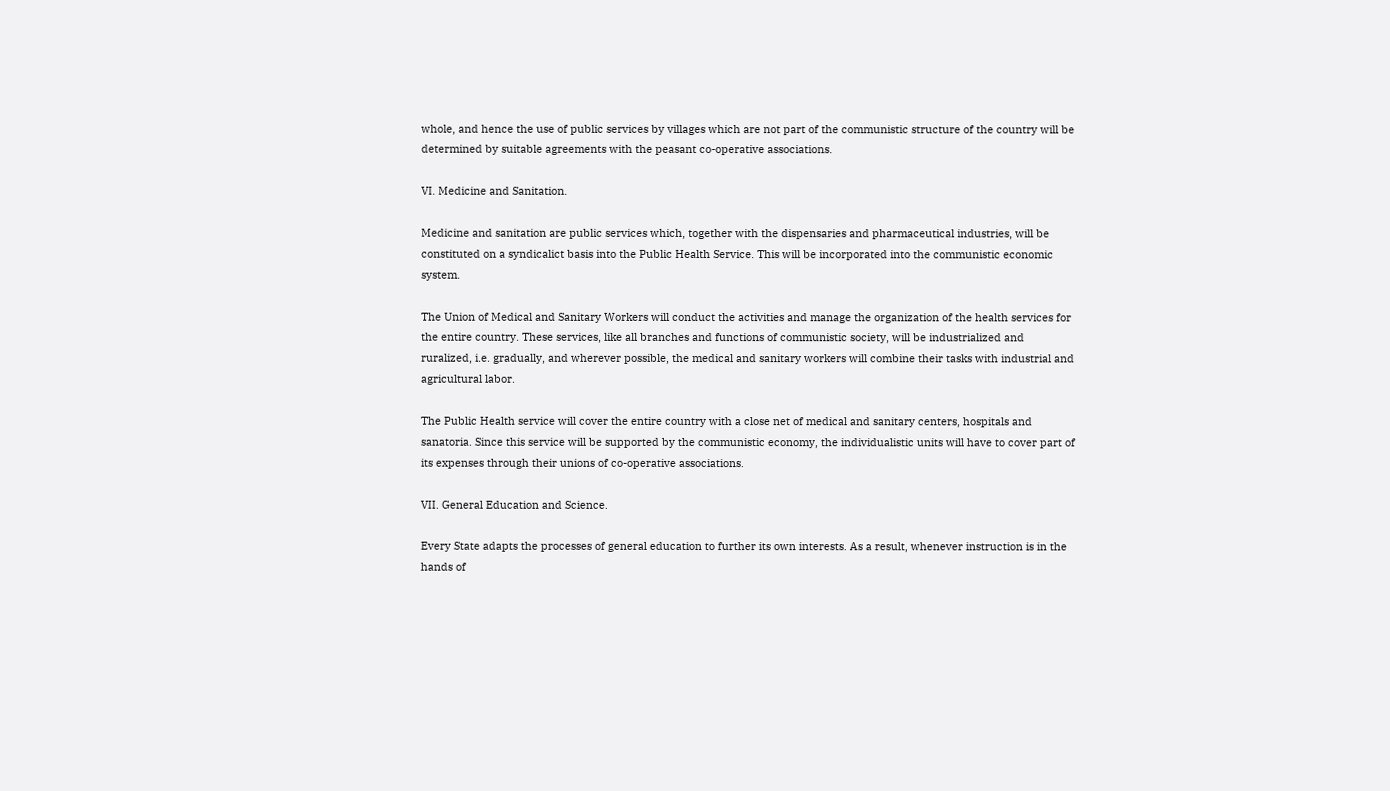whole, and hence the use of public services by villages which are not part of the communistic structure of the country will be determined by suitable agreements with the peasant co-operative associations.

VI. Medicine and Sanitation.

Medicine and sanitation are public services which, together with the dispensaries and pharmaceutical industries, will be constituted on a syndicalict basis into the Public Health Service. This will be incorporated into the communistic economic system.

The Union of Medical and Sanitary Workers will conduct the activities and manage the organization of the health services for the entire country. These services, like all branches and functions of communistic society, will be industrialized and ruralized, i.e. gradually, and wherever possible, the medical and sanitary workers will combine their tasks with industrial and agricultural labor.

The Public Health service will cover the entire country with a close net of medical and sanitary centers, hospitals and sanatoria. Since this service will be supported by the communistic economy, the individualistic units will have to cover part of its expenses through their unions of co-operative associations.

VII. General Education and Science.

Every State adapts the processes of general education to further its own interests. As a result, whenever instruction is in the hands of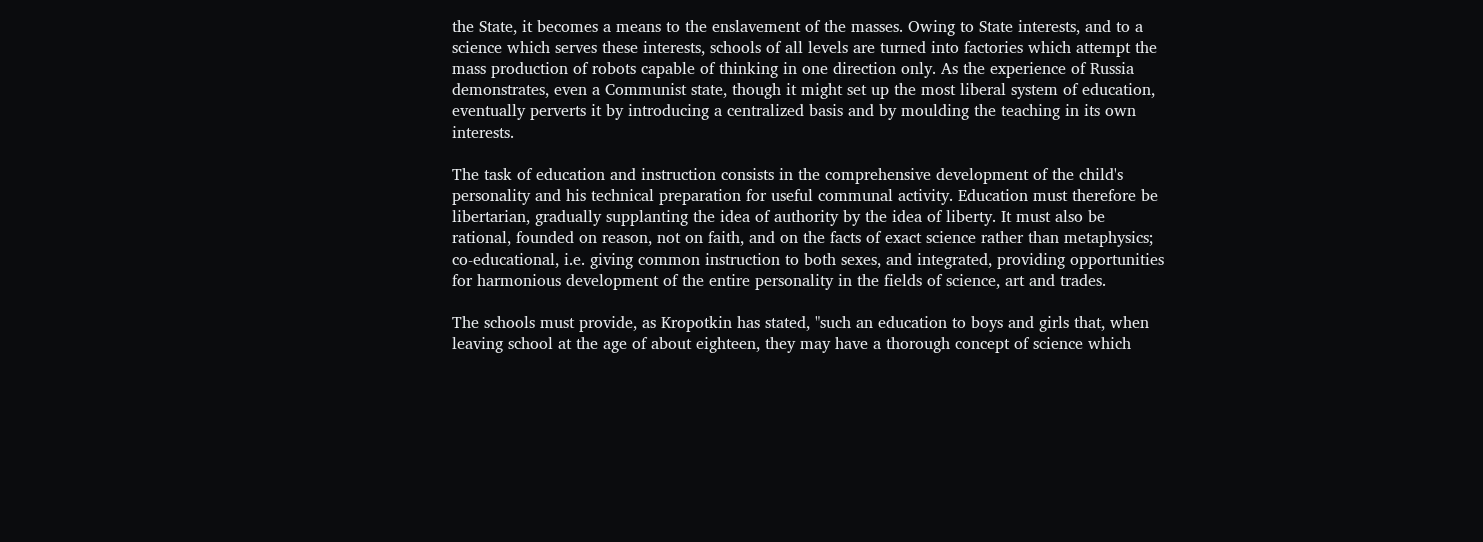the State, it becomes a means to the enslavement of the masses. Owing to State interests, and to a science which serves these interests, schools of all levels are turned into factories which attempt the mass production of robots capable of thinking in one direction only. As the experience of Russia demonstrates, even a Communist state, though it might set up the most liberal system of education, eventually perverts it by introducing a centralized basis and by moulding the teaching in its own interests.

The task of education and instruction consists in the comprehensive development of the child's personality and his technical preparation for useful communal activity. Education must therefore be libertarian, gradually supplanting the idea of authority by the idea of liberty. It must also be rational, founded on reason, not on faith, and on the facts of exact science rather than metaphysics; co-educational, i.e. giving common instruction to both sexes, and integrated, providing opportunities for harmonious development of the entire personality in the fields of science, art and trades.

The schools must provide, as Kropotkin has stated, "such an education to boys and girls that, when leaving school at the age of about eighteen, they may have a thorough concept of science which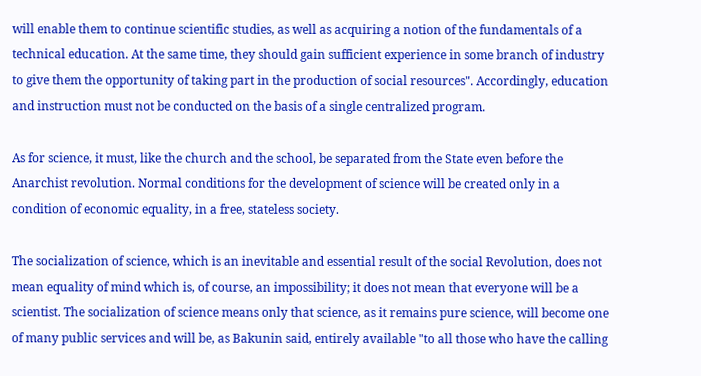will enable them to continue scientific studies, as well as acquiring a notion of the fundamentals of a technical education. At the same time, they should gain sufficient experience in some branch of industry to give them the opportunity of taking part in the production of social resources". Accordingly, education and instruction must not be conducted on the basis of a single centralized program.

As for science, it must, like the church and the school, be separated from the State even before the Anarchist revolution. Normal conditions for the development of science will be created only in a condition of economic equality, in a free, stateless society.

The socialization of science, which is an inevitable and essential result of the social Revolution, does not mean equality of mind which is, of course, an impossibility; it does not mean that everyone will be a scientist. The socialization of science means only that science, as it remains pure science, will become one of many public services and will be, as Bakunin said, entirely available "to all those who have the calling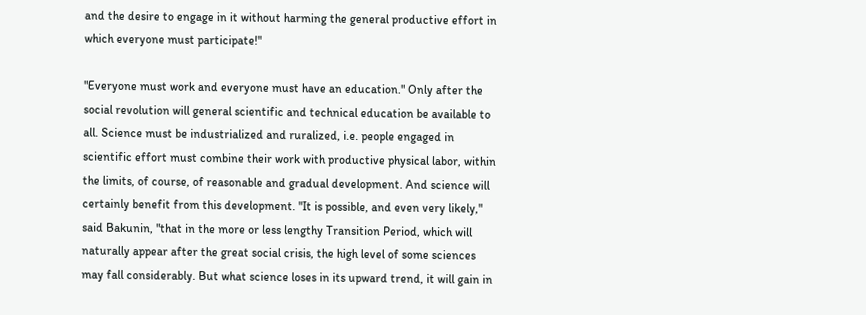and the desire to engage in it without harming the general productive effort in which everyone must participate!"

"Everyone must work and everyone must have an education." Only after the social revolution will general scientific and technical education be available to all. Science must be industrialized and ruralized, i.e. people engaged in scientific effort must combine their work with productive physical labor, within the limits, of course, of reasonable and gradual development. And science will certainly benefit from this development. "It is possible, and even very likely," said Bakunin, "that in the more or less lengthy Transition Period, which will naturally appear after the great social crisis, the high level of some sciences may fall considerably. But what science loses in its upward trend, it will gain in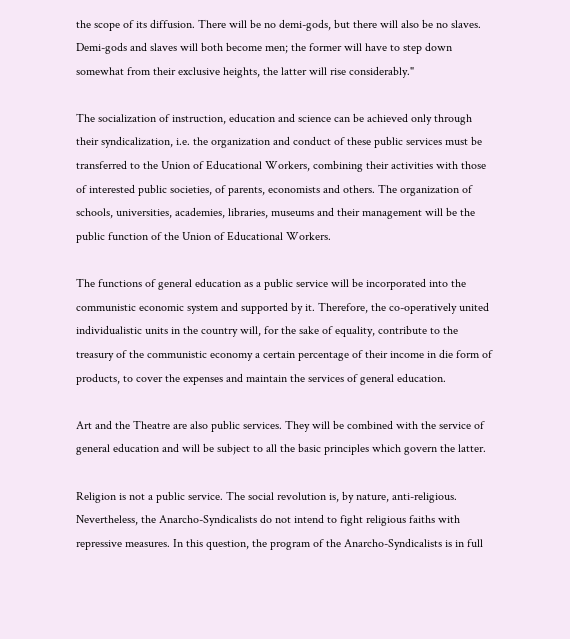the scope of its diffusion. There will be no demi-gods, but there will also be no slaves. Demi-gods and slaves will both become men; the former will have to step down somewhat from their exclusive heights, the latter will rise considerably."

The socialization of instruction, education and science can be achieved only through their syndicalization, i.e. the organization and conduct of these public services must be transferred to the Union of Educational Workers, combining their activities with those of interested public societies, of parents, economists and others. The organization of schools, universities, academies, libraries, museums and their management will be the public function of the Union of Educational Workers.

The functions of general education as a public service will be incorporated into the communistic economic system and supported by it. Therefore, the co-operatively united individualistic units in the country will, for the sake of equality, contribute to the treasury of the communistic economy a certain percentage of their income in die form of products, to cover the expenses and maintain the services of general education.

Art and the Theatre are also public services. They will be combined with the service of general education and will be subject to all the basic principles which govern the latter.

Religion is not a public service. The social revolution is, by nature, anti-religious. Nevertheless, the Anarcho-Syndicalists do not intend to fight religious faiths with repressive measures. In this question, the program of the Anarcho-Syndicalists is in full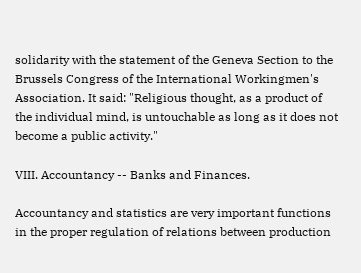solidarity with the statement of the Geneva Section to the Brussels Congress of the International Workingmen's Association. It said: "Religious thought, as a product of the individual mind, is untouchable as long as it does not become a public activity."

VIII. Accountancy -- Banks and Finances.

Accountancy and statistics are very important functions in the proper regulation of relations between production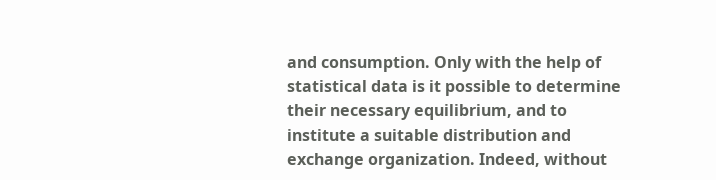and consumption. Only with the help of statistical data is it possible to determine their necessary equilibrium, and to institute a suitable distribution and exchange organization. Indeed, without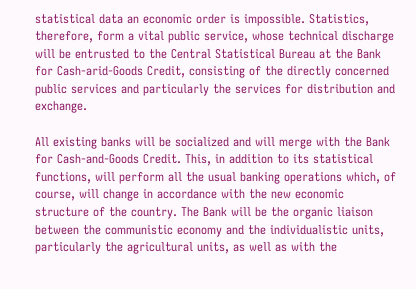statistical data an economic order is impossible. Statistics, therefore, form a vital public service, whose technical discharge will be entrusted to the Central Statistical Bureau at the Bank for Cash-arid-Goods Credit, consisting of the directly concerned public services and particularly the services for distribution and exchange.

All existing banks will be socialized and will merge with the Bank for Cash-and-Goods Credit. This, in addition to its statistical functions, will perform all the usual banking operations which, of course, will change in accordance with the new economic structure of the country. The Bank will be the organic liaison between the communistic economy and the individualistic units, particularly the agricultural units, as well as with the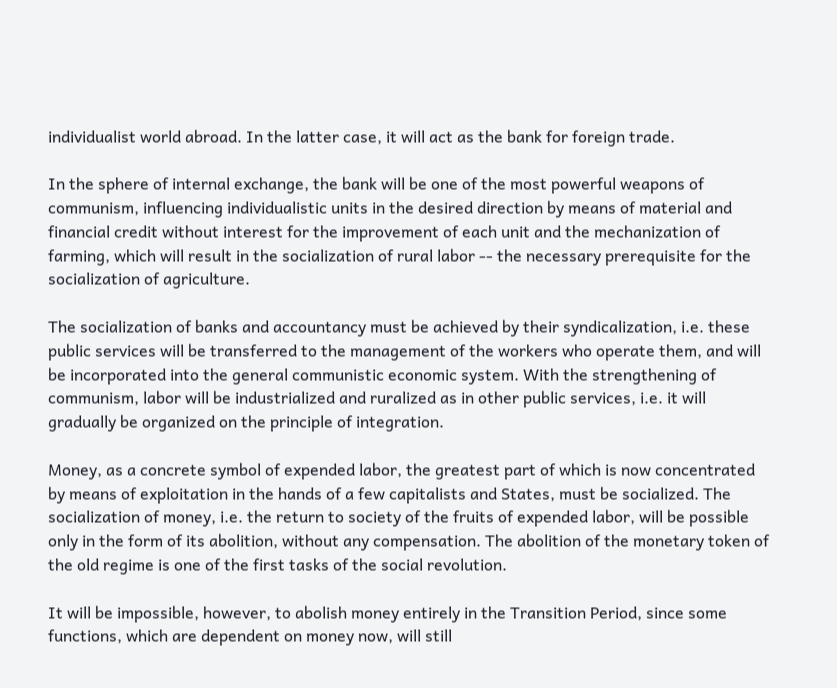individualist world abroad. In the latter case, it will act as the bank for foreign trade.

In the sphere of internal exchange, the bank will be one of the most powerful weapons of communism, influencing individualistic units in the desired direction by means of material and financial credit without interest for the improvement of each unit and the mechanization of farming, which will result in the socialization of rural labor -- the necessary prerequisite for the socialization of agriculture.

The socialization of banks and accountancy must be achieved by their syndicalization, i.e. these public services will be transferred to the management of the workers who operate them, and will be incorporated into the general communistic economic system. With the strengthening of communism, labor will be industrialized and ruralized as in other public services, i.e. it will gradually be organized on the principle of integration.

Money, as a concrete symbol of expended labor, the greatest part of which is now concentrated by means of exploitation in the hands of a few capitalists and States, must be socialized. The socialization of money, i.e. the return to society of the fruits of expended labor, will be possible only in the form of its abolition, without any compensation. The abolition of the monetary token of the old regime is one of the first tasks of the social revolution.

It will be impossible, however, to abolish money entirely in the Transition Period, since some functions, which are dependent on money now, will still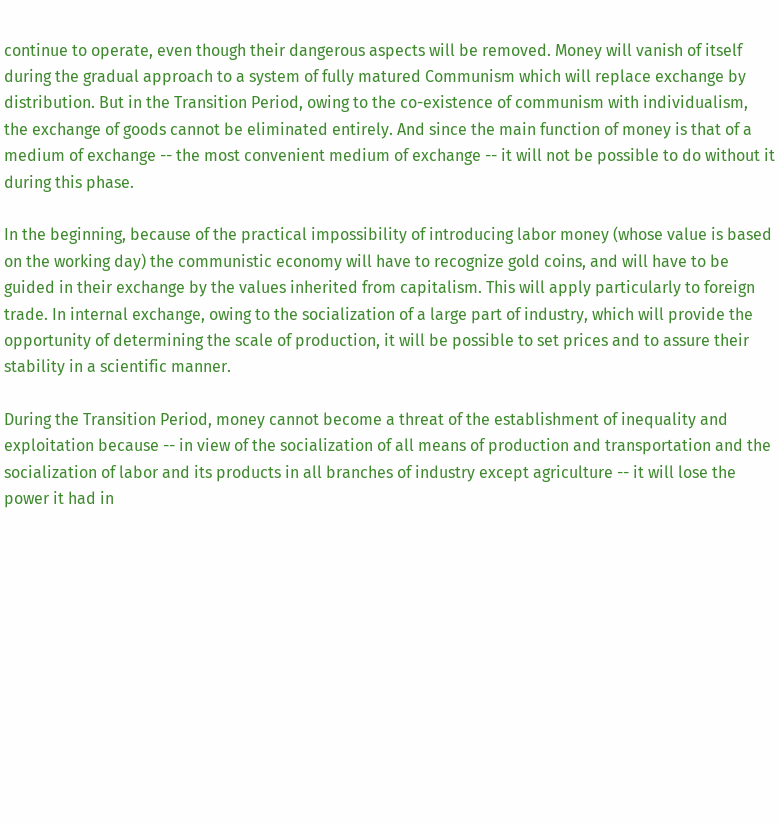continue to operate, even though their dangerous aspects will be removed. Money will vanish of itself during the gradual approach to a system of fully matured Communism which will replace exchange by distribution. But in the Transition Period, owing to the co-existence of communism with individualism, the exchange of goods cannot be eliminated entirely. And since the main function of money is that of a medium of exchange -- the most convenient medium of exchange -- it will not be possible to do without it during this phase.

In the beginning, because of the practical impossibility of introducing labor money (whose value is based on the working day) the communistic economy will have to recognize gold coins, and will have to be guided in their exchange by the values inherited from capitalism. This will apply particularly to foreign trade. In internal exchange, owing to the socialization of a large part of industry, which will provide the opportunity of determining the scale of production, it will be possible to set prices and to assure their stability in a scientific manner.

During the Transition Period, money cannot become a threat of the establishment of inequality and exploitation because -- in view of the socialization of all means of production and transportation and the socialization of labor and its products in all branches of industry except agriculture -- it will lose the power it had in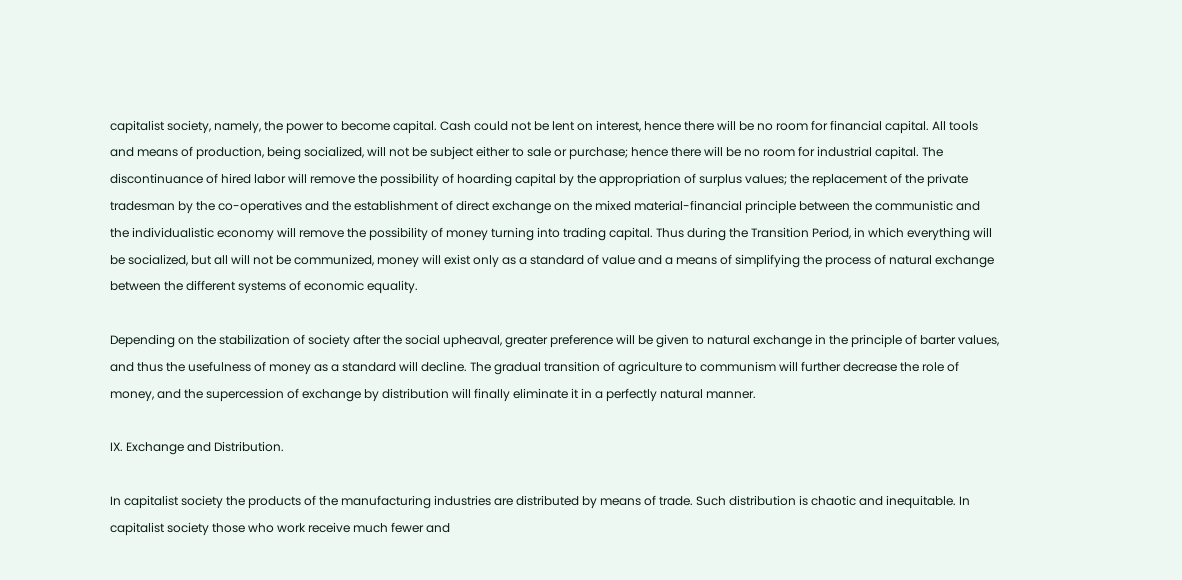capitalist society, namely, the power to become capital. Cash could not be lent on interest, hence there will be no room for financial capital. All tools and means of production, being socialized, will not be subject either to sale or purchase; hence there will be no room for industrial capital. The discontinuance of hired labor will remove the possibility of hoarding capital by the appropriation of surplus values; the replacement of the private tradesman by the co-operatives and the establishment of direct exchange on the mixed material-financial principle between the communistic and the individualistic economy will remove the possibility of money turning into trading capital. Thus during the Transition Period, in which everything will be socialized, but all will not be communized, money will exist only as a standard of value and a means of simplifying the process of natural exchange between the different systems of economic equality.

Depending on the stabilization of society after the social upheaval, greater preference will be given to natural exchange in the principle of barter values, and thus the usefulness of money as a standard will decline. The gradual transition of agriculture to communism will further decrease the role of money, and the supercession of exchange by distribution will finally eliminate it in a perfectly natural manner.

IX. Exchange and Distribution.

In capitalist society the products of the manufacturing industries are distributed by means of trade. Such distribution is chaotic and inequitable. In capitalist society those who work receive much fewer and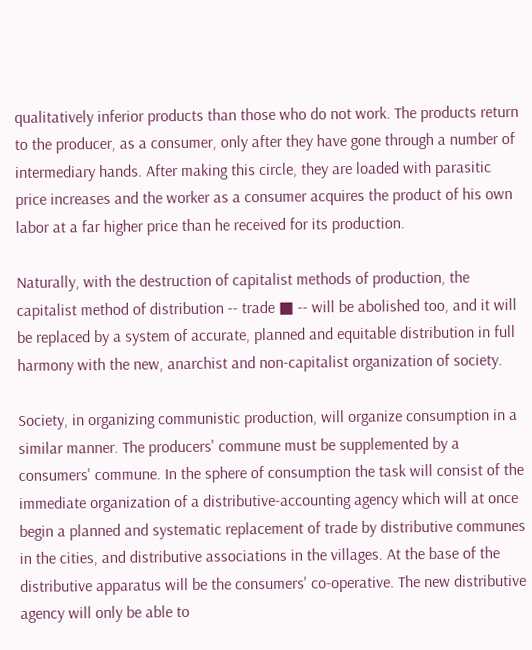qualitatively inferior products than those who do not work. The products return to the producer, as a consumer, only after they have gone through a number of intermediary hands. After making this circle, they are loaded with parasitic price increases and the worker as a consumer acquires the product of his own labor at a far higher price than he received for its production.

Naturally, with the destruction of capitalist methods of production, the capitalist method of distribution -- trade ■ -- will be abolished too, and it will be replaced by a system of accurate, planned and equitable distribution in full harmony with the new, anarchist and non-capitalist organization of society.

Society, in organizing communistic production, will organize consumption in a similar manner. The producers' commune must be supplemented by a consumers' commune. In the sphere of consumption the task will consist of the immediate organization of a distributive-accounting agency which will at once begin a planned and systematic replacement of trade by distributive communes in the cities, and distributive associations in the villages. At the base of the distributive apparatus will be the consumers' co-operative. The new distributive agency will only be able to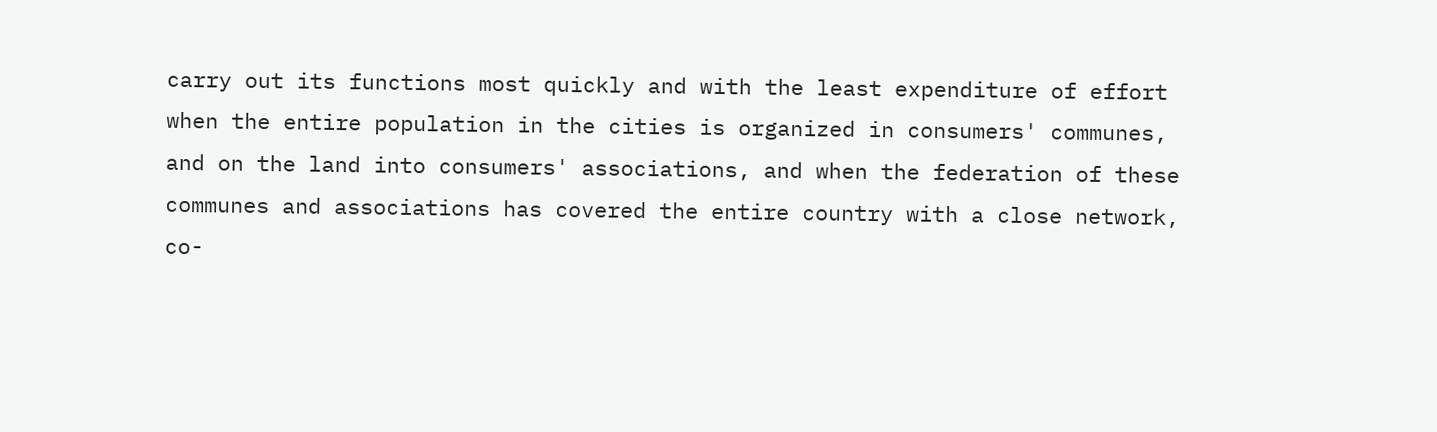carry out its functions most quickly and with the least expenditure of effort when the entire population in the cities is organized in consumers' communes, and on the land into consumers' associations, and when the federation of these communes and associations has covered the entire country with a close network, co-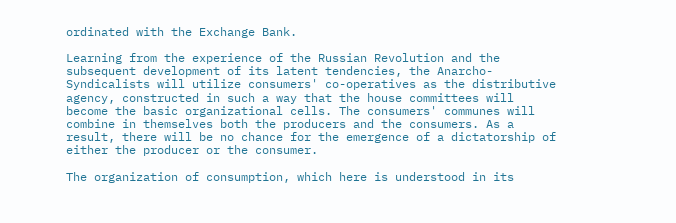ordinated with the Exchange Bank.

Learning from the experience of the Russian Revolution and the subsequent development of its latent tendencies, the Anarcho-Syndicalists will utilize consumers' co-operatives as the distributive agency, constructed in such a way that the house committees will become the basic organizational cells. The consumers' communes will combine in themselves both the producers and the consumers. As a result, there will be no chance for the emergence of a dictatorship of either the producer or the consumer.

The organization of consumption, which here is understood in its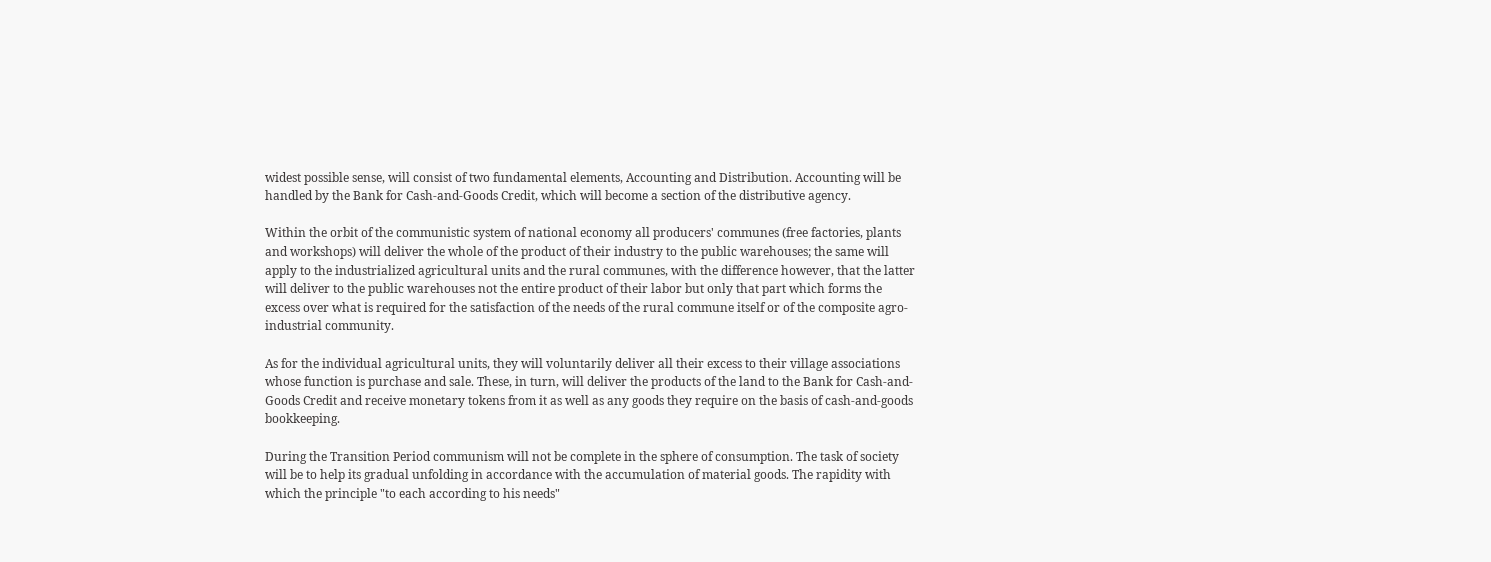widest possible sense, will consist of two fundamental elements, Accounting and Distribution. Accounting will be handled by the Bank for Cash-and-Goods Credit, which will become a section of the distributive agency.

Within the orbit of the communistic system of national economy all producers' communes (free factories, plants and workshops) will deliver the whole of the product of their industry to the public warehouses; the same will apply to the industrialized agricultural units and the rural communes, with the difference however, that the latter will deliver to the public warehouses not the entire product of their labor but only that part which forms the excess over what is required for the satisfaction of the needs of the rural commune itself or of the composite agro-industrial community.

As for the individual agricultural units, they will voluntarily deliver all their excess to their village associations whose function is purchase and sale. These, in turn, will deliver the products of the land to the Bank for Cash-and-Goods Credit and receive monetary tokens from it as well as any goods they require on the basis of cash-and-goods bookkeeping.

During the Transition Period communism will not be complete in the sphere of consumption. The task of society will be to help its gradual unfolding in accordance with the accumulation of material goods. The rapidity with which the principle "to each according to his needs"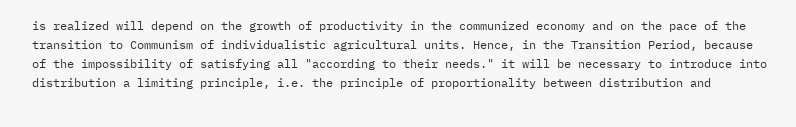is realized will depend on the growth of productivity in the communized economy and on the pace of the transition to Communism of individualistic agricultural units. Hence, in the Transition Period, because of the impossibility of satisfying all "according to their needs." it will be necessary to introduce into distribution a limiting principle, i.e. the principle of proportionality between distribution and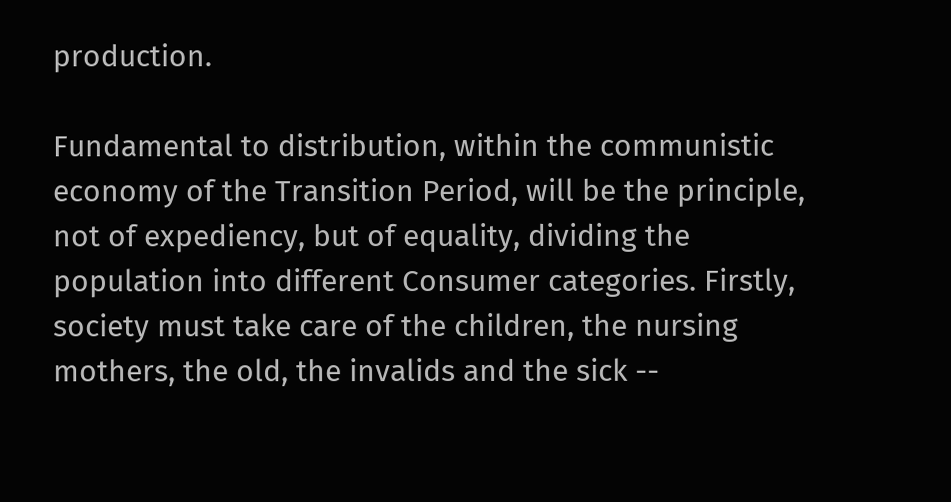production.

Fundamental to distribution, within the communistic economy of the Transition Period, will be the principle, not of expediency, but of equality, dividing the population into different Consumer categories. Firstly, society must take care of the children, the nursing mothers, the old, the invalids and the sick --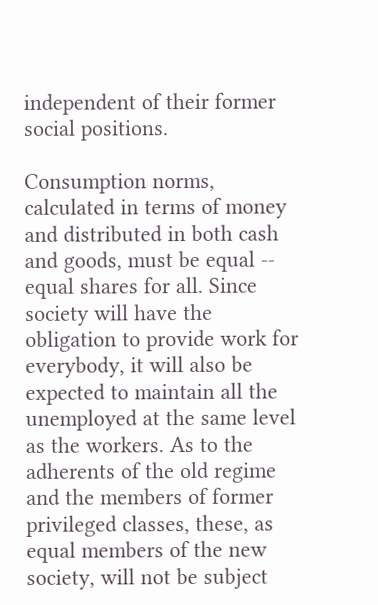independent of their former social positions.

Consumption norms, calculated in terms of money and distributed in both cash and goods, must be equal -- equal shares for all. Since society will have the obligation to provide work for everybody, it will also be expected to maintain all the unemployed at the same level as the workers. As to the adherents of the old regime and the members of former privileged classes, these, as equal members of the new society, will not be subject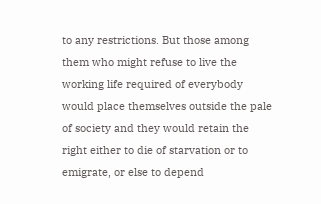to any restrictions. But those among them who might refuse to live the working life required of everybody would place themselves outside the pale of society and they would retain the right either to die of starvation or to emigrate, or else to depend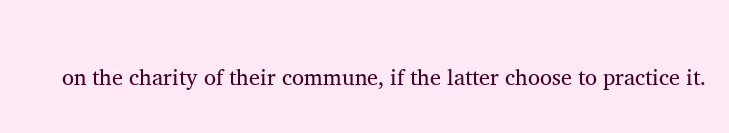on the charity of their commune, if the latter choose to practice it.